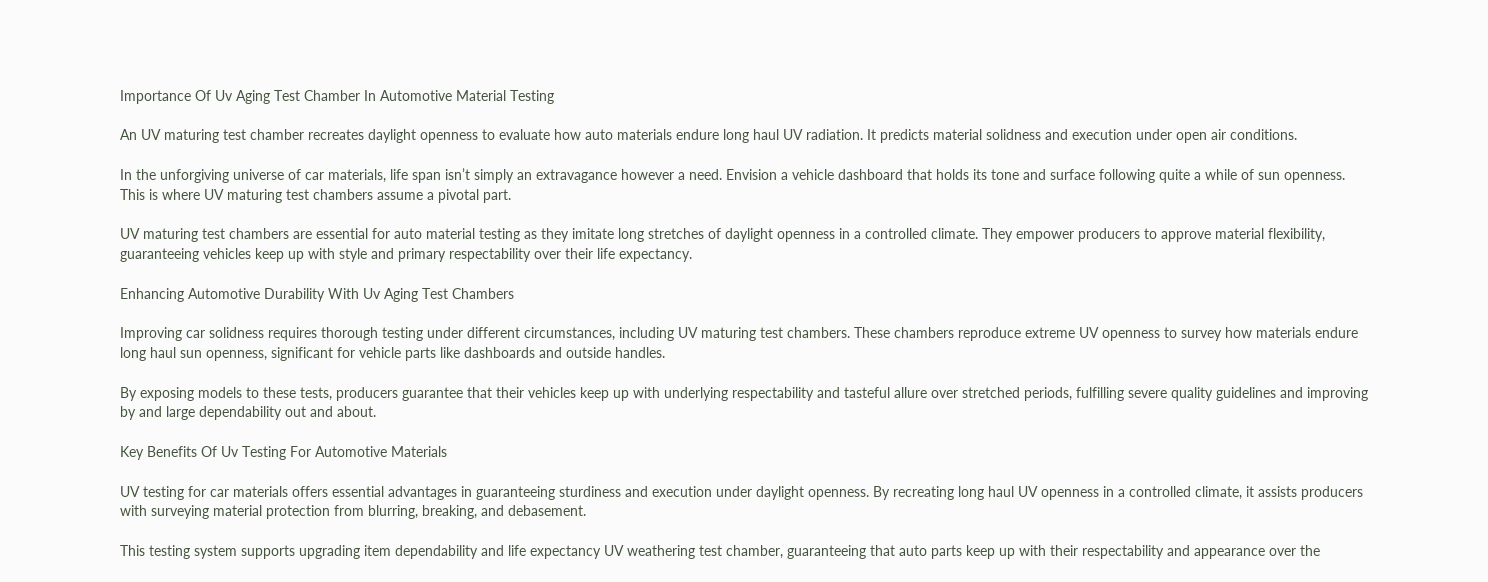Importance Of Uv Aging Test Chamber In Automotive Material Testing

An UV maturing test chamber recreates daylight openness to evaluate how auto materials endure long haul UV radiation. It predicts material solidness and execution under open air conditions.

In the unforgiving universe of car materials, life span isn’t simply an extravagance however a need. Envision a vehicle dashboard that holds its tone and surface following quite a while of sun openness. This is where UV maturing test chambers assume a pivotal part.

UV maturing test chambers are essential for auto material testing as they imitate long stretches of daylight openness in a controlled climate. They empower producers to approve material flexibility, guaranteeing vehicles keep up with style and primary respectability over their life expectancy.

Enhancing Automotive Durability With Uv Aging Test Chambers

Improving car solidness requires thorough testing under different circumstances, including UV maturing test chambers. These chambers reproduce extreme UV openness to survey how materials endure long haul sun openness, significant for vehicle parts like dashboards and outside handles.

By exposing models to these tests, producers guarantee that their vehicles keep up with underlying respectability and tasteful allure over stretched periods, fulfilling severe quality guidelines and improving by and large dependability out and about.

Key Benefits Of Uv Testing For Automotive Materials

UV testing for car materials offers essential advantages in guaranteeing sturdiness and execution under daylight openness. By recreating long haul UV openness in a controlled climate, it assists producers with surveying material protection from blurring, breaking, and debasement.

This testing system supports upgrading item dependability and life expectancy UV weathering test chamber, guaranteeing that auto parts keep up with their respectability and appearance over the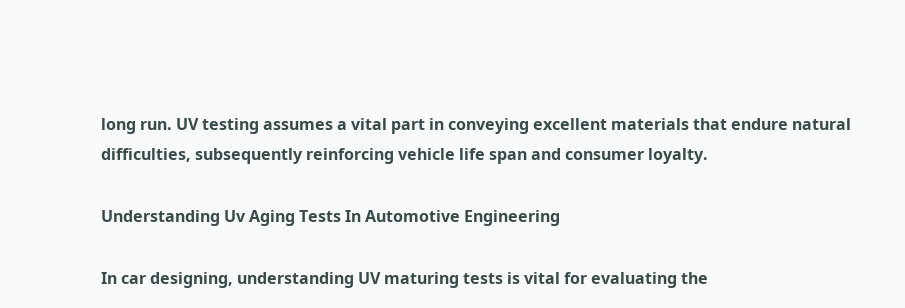long run. UV testing assumes a vital part in conveying excellent materials that endure natural difficulties, subsequently reinforcing vehicle life span and consumer loyalty.

Understanding Uv Aging Tests In Automotive Engineering

In car designing, understanding UV maturing tests is vital for evaluating the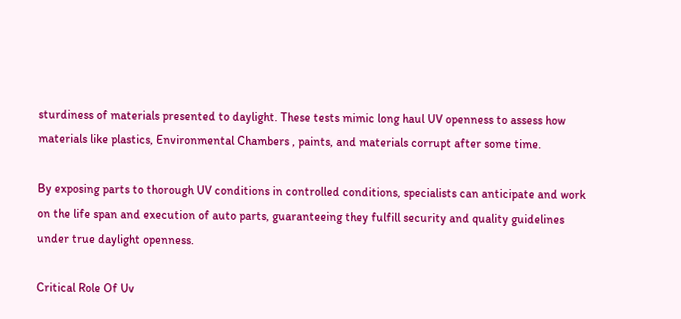sturdiness of materials presented to daylight. These tests mimic long haul UV openness to assess how materials like plastics, Environmental Chambers , paints, and materials corrupt after some time.

By exposing parts to thorough UV conditions in controlled conditions, specialists can anticipate and work on the life span and execution of auto parts, guaranteeing they fulfill security and quality guidelines under true daylight openness.

Critical Role Of Uv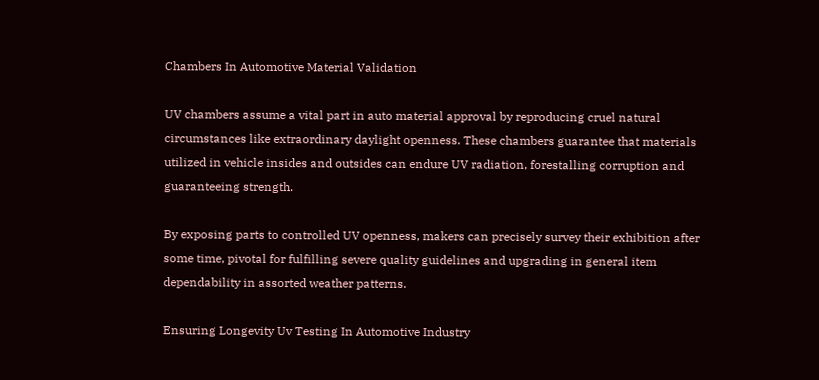Chambers In Automotive Material Validation

UV chambers assume a vital part in auto material approval by reproducing cruel natural circumstances like extraordinary daylight openness. These chambers guarantee that materials utilized in vehicle insides and outsides can endure UV radiation, forestalling corruption and guaranteeing strength.

By exposing parts to controlled UV openness, makers can precisely survey their exhibition after some time, pivotal for fulfilling severe quality guidelines and upgrading in general item dependability in assorted weather patterns.

Ensuring Longevity Uv Testing In Automotive Industry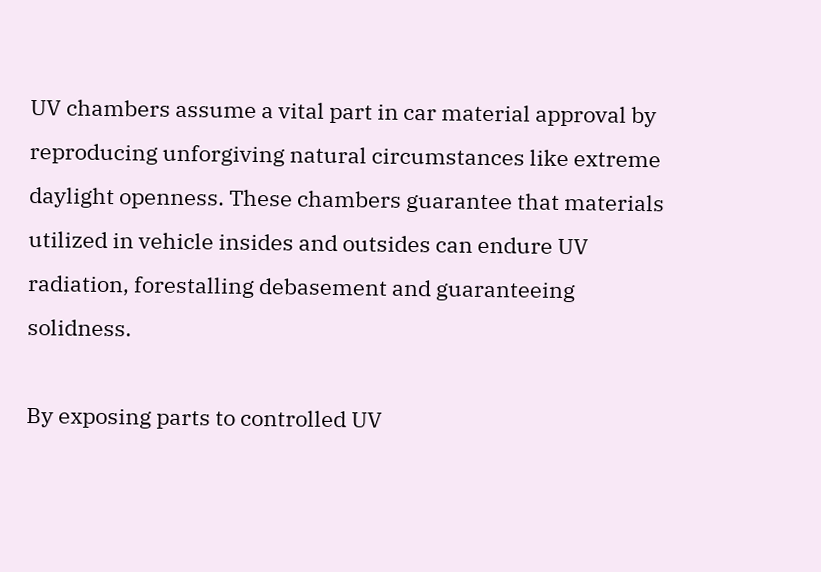UV chambers assume a vital part in car material approval by reproducing unforgiving natural circumstances like extreme daylight openness. These chambers guarantee that materials utilized in vehicle insides and outsides can endure UV radiation, forestalling debasement and guaranteeing solidness.

By exposing parts to controlled UV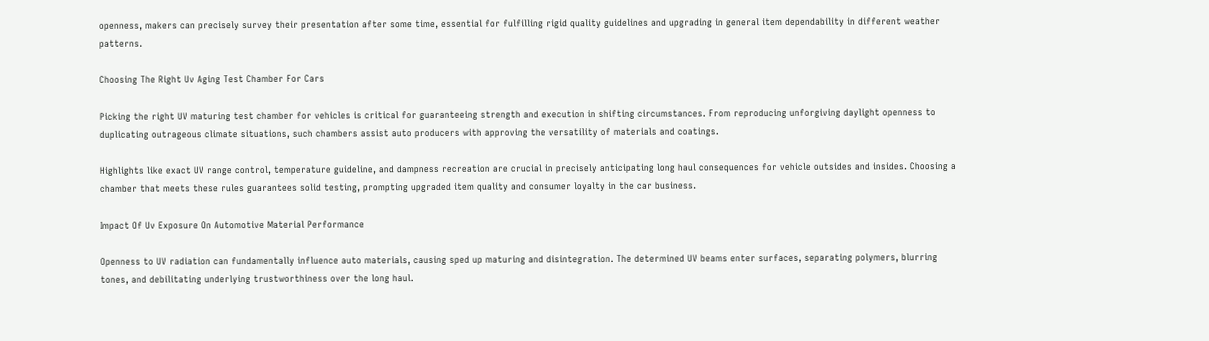openness, makers can precisely survey their presentation after some time, essential for fulfilling rigid quality guidelines and upgrading in general item dependability in different weather patterns.

Choosing The Right Uv Aging Test Chamber For Cars

Picking the right UV maturing test chamber for vehicles is critical for guaranteeing strength and execution in shifting circumstances. From reproducing unforgiving daylight openness to duplicating outrageous climate situations, such chambers assist auto producers with approving the versatility of materials and coatings.

Highlights like exact UV range control, temperature guideline, and dampness recreation are crucial in precisely anticipating long haul consequences for vehicle outsides and insides. Choosing a chamber that meets these rules guarantees solid testing, prompting upgraded item quality and consumer loyalty in the car business.

Impact Of Uv Exposure On Automotive Material Performance

Openness to UV radiation can fundamentally influence auto materials, causing sped up maturing and disintegration. The determined UV beams enter surfaces, separating polymers, blurring tones, and debilitating underlying trustworthiness over the long haul.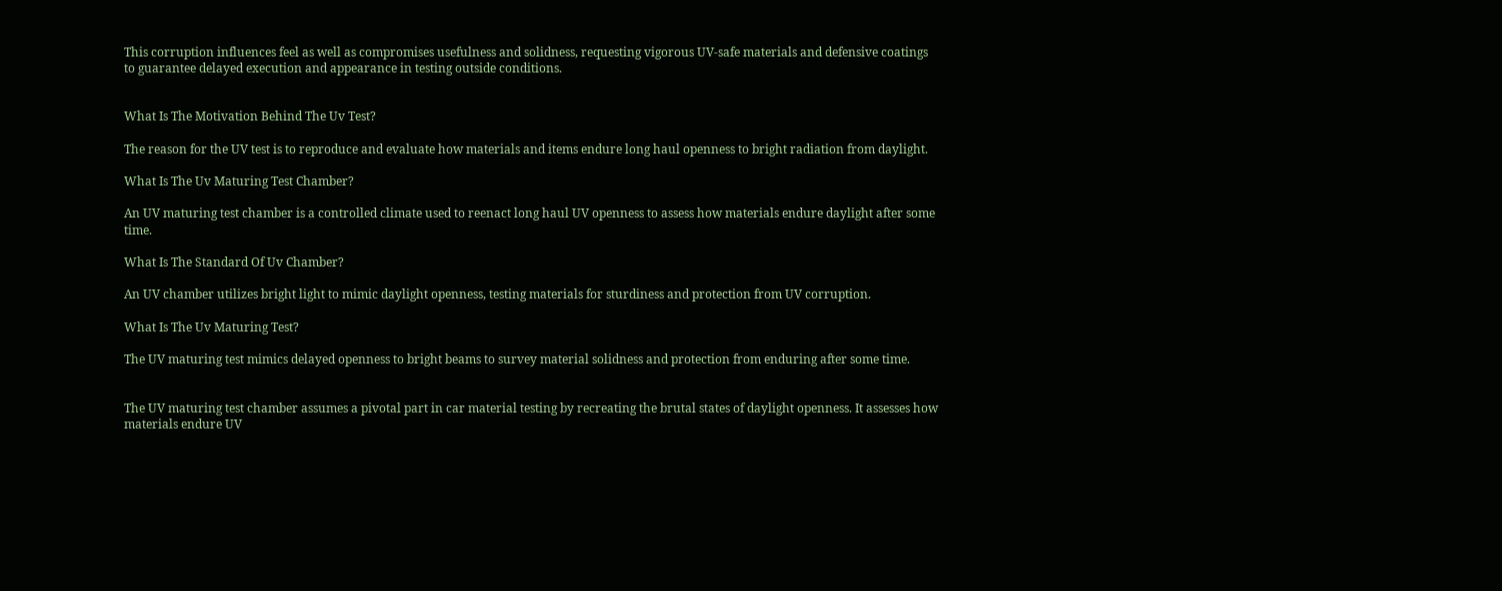This corruption influences feel as well as compromises usefulness and solidness, requesting vigorous UV-safe materials and defensive coatings to guarantee delayed execution and appearance in testing outside conditions.


What Is The Motivation Behind The Uv Test?

The reason for the UV test is to reproduce and evaluate how materials and items endure long haul openness to bright radiation from daylight.

What Is The Uv Maturing Test Chamber?

An UV maturing test chamber is a controlled climate used to reenact long haul UV openness to assess how materials endure daylight after some time.

What Is The Standard Of Uv Chamber?

An UV chamber utilizes bright light to mimic daylight openness, testing materials for sturdiness and protection from UV corruption.

What Is The Uv Maturing Test?

The UV maturing test mimics delayed openness to bright beams to survey material solidness and protection from enduring after some time.


The UV maturing test chamber assumes a pivotal part in car material testing by recreating the brutal states of daylight openness. It assesses how materials endure UV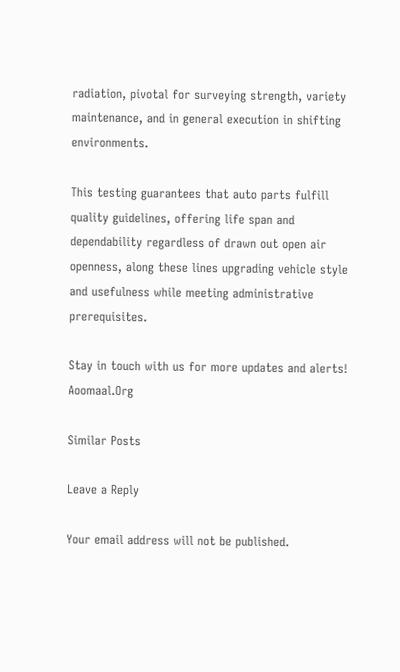radiation, pivotal for surveying strength, variety maintenance, and in general execution in shifting environments.

This testing guarantees that auto parts fulfill quality guidelines, offering life span and dependability regardless of drawn out open air openness, along these lines upgrading vehicle style and usefulness while meeting administrative prerequisites.

Stay in touch with us for more updates and alerts! Aoomaal.Org

Similar Posts

Leave a Reply

Your email address will not be published.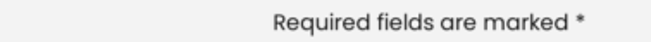Required fields are marked *